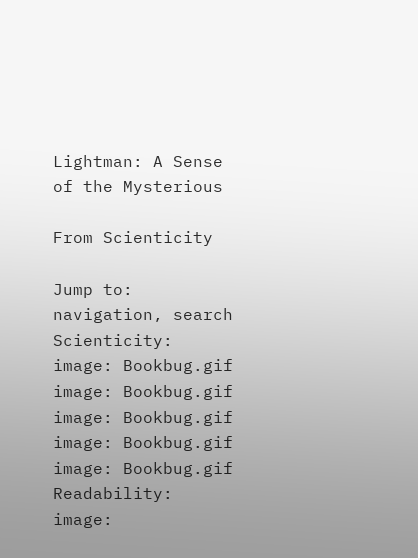Lightman: A Sense of the Mysterious

From Scienticity

Jump to: navigation, search
Scienticity: image: Bookbug.gif   image: Bookbug.gif   image: Bookbug.gif   image: Bookbug.gif   image: Bookbug.gif
Readability: image: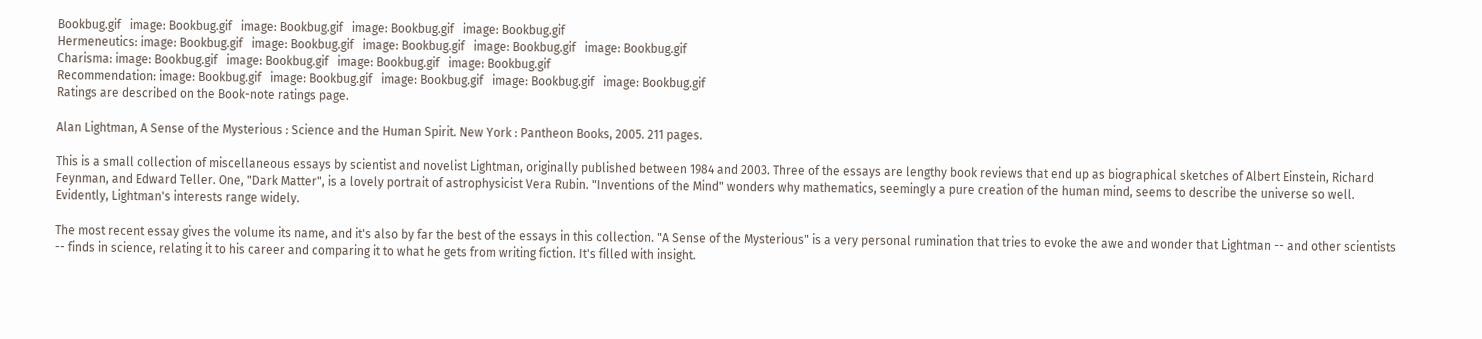Bookbug.gif   image: Bookbug.gif   image: Bookbug.gif   image: Bookbug.gif   image: Bookbug.gif
Hermeneutics: image: Bookbug.gif   image: Bookbug.gif   image: Bookbug.gif   image: Bookbug.gif   image: Bookbug.gif
Charisma: image: Bookbug.gif   image: Bookbug.gif   image: Bookbug.gif   image: Bookbug.gif
Recommendation: image: Bookbug.gif   image: Bookbug.gif   image: Bookbug.gif   image: Bookbug.gif   image: Bookbug.gif
Ratings are described on the Book-note ratings page.

Alan Lightman, A Sense of the Mysterious : Science and the Human Spirit. New York : Pantheon Books, 2005. 211 pages.

This is a small collection of miscellaneous essays by scientist and novelist Lightman, originally published between 1984 and 2003. Three of the essays are lengthy book reviews that end up as biographical sketches of Albert Einstein, Richard Feynman, and Edward Teller. One, "Dark Matter", is a lovely portrait of astrophysicist Vera Rubin. "Inventions of the Mind" wonders why mathematics, seemingly a pure creation of the human mind, seems to describe the universe so well. Evidently, Lightman's interests range widely.

The most recent essay gives the volume its name, and it's also by far the best of the essays in this collection. "A Sense of the Mysterious" is a very personal rumination that tries to evoke the awe and wonder that Lightman -- and other scientists -- finds in science, relating it to his career and comparing it to what he gets from writing fiction. It's filled with insight.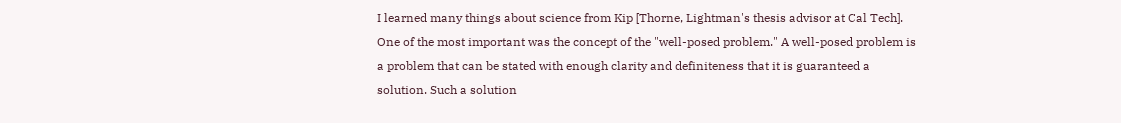I learned many things about science from Kip [Thorne, Lightman's thesis advisor at Cal Tech]. One of the most important was the concept of the "well-posed problem." A well-posed problem is a problem that can be stated with enough clarity and definiteness that it is guaranteed a solution. Such a solution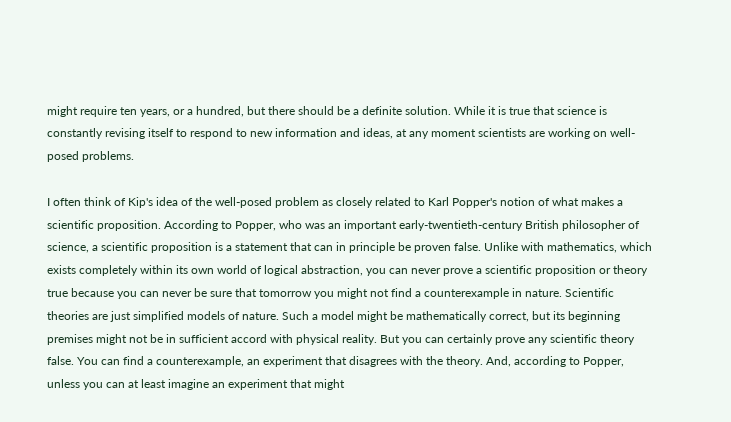might require ten years, or a hundred, but there should be a definite solution. While it is true that science is constantly revising itself to respond to new information and ideas, at any moment scientists are working on well-posed problems.

I often think of Kip's idea of the well-posed problem as closely related to Karl Popper's notion of what makes a scientific proposition. According to Popper, who was an important early-twentieth-century British philosopher of science, a scientific proposition is a statement that can in principle be proven false. Unlike with mathematics, which exists completely within its own world of logical abstraction, you can never prove a scientific proposition or theory true because you can never be sure that tomorrow you might not find a counterexample in nature. Scientific theories are just simplified models of nature. Such a model might be mathematically correct, but its beginning premises might not be in sufficient accord with physical reality. But you can certainly prove any scientific theory false. You can find a counterexample, an experiment that disagrees with the theory. And, according to Popper, unless you can at least imagine an experiment that might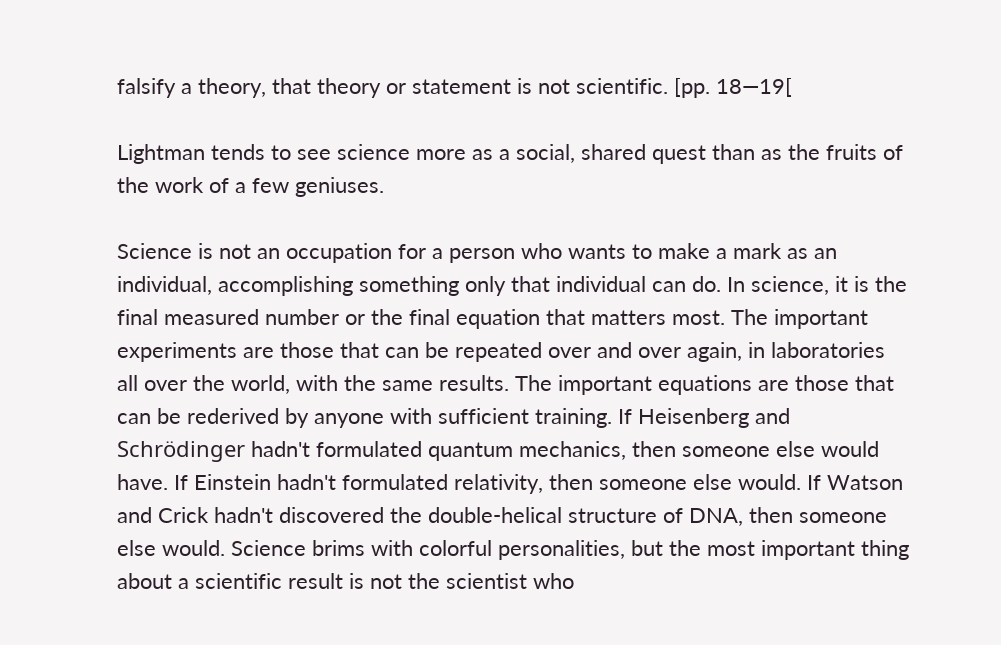falsify a theory, that theory or statement is not scientific. [pp. 18—19[

Lightman tends to see science more as a social, shared quest than as the fruits of the work of a few geniuses.

Science is not an occupation for a person who wants to make a mark as an individual, accomplishing something only that individual can do. In science, it is the final measured number or the final equation that matters most. The important experiments are those that can be repeated over and over again, in laboratories all over the world, with the same results. The important equations are those that can be rederived by anyone with sufficient training. If Heisenberg and Schrödinger hadn't formulated quantum mechanics, then someone else would have. If Einstein hadn't formulated relativity, then someone else would. If Watson and Crick hadn't discovered the double-helical structure of DNA, then someone else would. Science brims with colorful personalities, but the most important thing about a scientific result is not the scientist who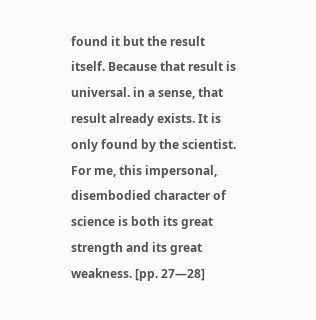found it but the result itself. Because that result is universal. in a sense, that result already exists. It is only found by the scientist. For me, this impersonal, disembodied character of science is both its great strength and its great weakness. [pp. 27—28]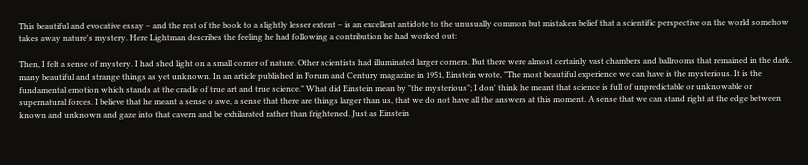This beautiful and evocative essay – and the rest of the book to a slightly lesser extent – is an excellent antidote to the unusually common but mistaken belief that a scientific perspective on the world somehow takes away nature's mystery. Here Lightman describes the feeling he had following a contribution he had worked out:

Then, I felt a sense of mystery. I had shed light on a small corner of nature. Other scientists had illuminated larger corners. But there were almost certainly vast chambers and ballrooms that remained in the dark. many beautiful and strange things as yet unknown. In an article published in Forum and Century magazine in 1951, Einstein wrote, "The most beautiful experience we can have is the mysterious. It is the fundamental emotion which stands at the cradle of true art and true science." What did Einstein mean by "the mysterious"; I don' think he meant that science is full of unpredictable or unknowable or supernatural forces. I believe that he meant a sense o awe, a sense that there are things larger than us, that we do not have all the answers at this moment. A sense that we can stand right at the edge between known and unknown and gaze into that cavern and be exhilarated rather than frightened. Just as Einstein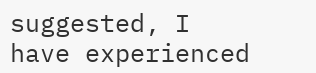suggested, I have experienced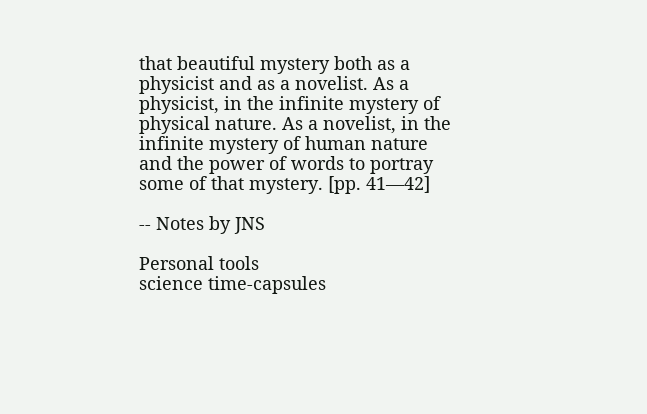that beautiful mystery both as a physicist and as a novelist. As a physicist, in the infinite mystery of physical nature. As a novelist, in the infinite mystery of human nature and the power of words to portray some of that mystery. [pp. 41—42]

-- Notes by JNS

Personal tools
science time-capsules